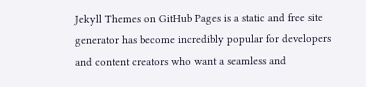Jekyll Themes on GitHub Pages is a static and free site generator has become incredibly popular for developers and content creators who want a seamless and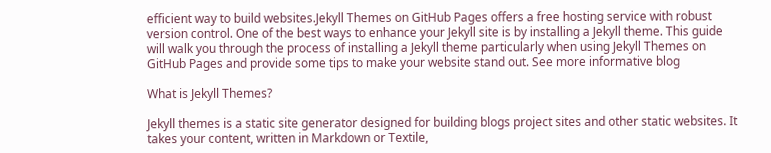efficient way to build websites.Jekyll Themes on GitHub Pages offers a free hosting service with robust version control. One of the best ways to enhance your Jekyll site is by installing a Jekyll theme. This guide will walk you through the process of installing a Jekyll theme particularly when using Jekyll Themes on GitHub Pages and provide some tips to make your website stand out. See more informative blog

What is Jekyll Themes?

Jekyll themes is a static site generator designed for building blogs project sites and other static websites. It takes your content, written in Markdown or Textile,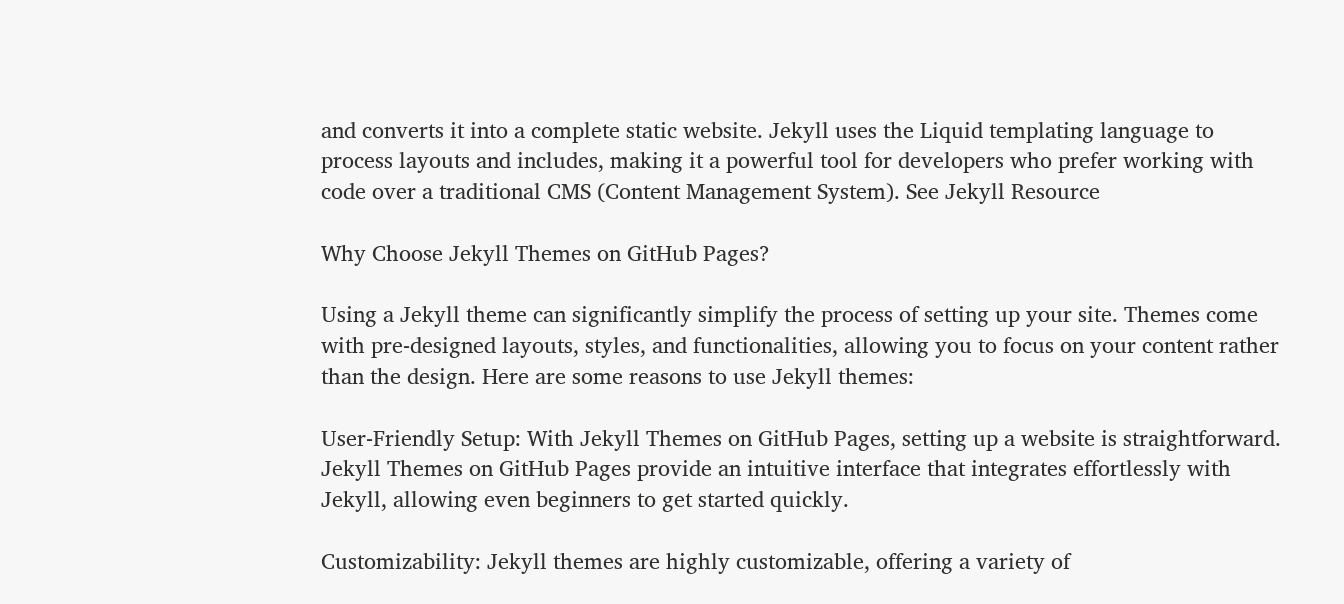and converts it into a complete static website. Jekyll uses the Liquid templating language to process layouts and includes, making it a powerful tool for developers who prefer working with code over a traditional CMS (Content Management System). See Jekyll Resource

Why Choose Jekyll Themes on GitHub Pages?

Using a Jekyll theme can significantly simplify the process of setting up your site. Themes come with pre-designed layouts, styles, and functionalities, allowing you to focus on your content rather than the design. Here are some reasons to use Jekyll themes:

User-Friendly Setup: With Jekyll Themes on GitHub Pages, setting up a website is straightforward. Jekyll Themes on GitHub Pages provide an intuitive interface that integrates effortlessly with Jekyll, allowing even beginners to get started quickly.

Customizability: Jekyll themes are highly customizable, offering a variety of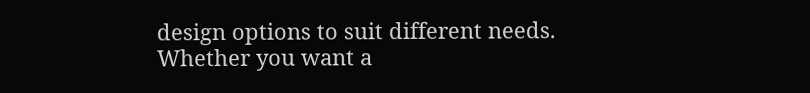design options to suit different needs. Whether you want a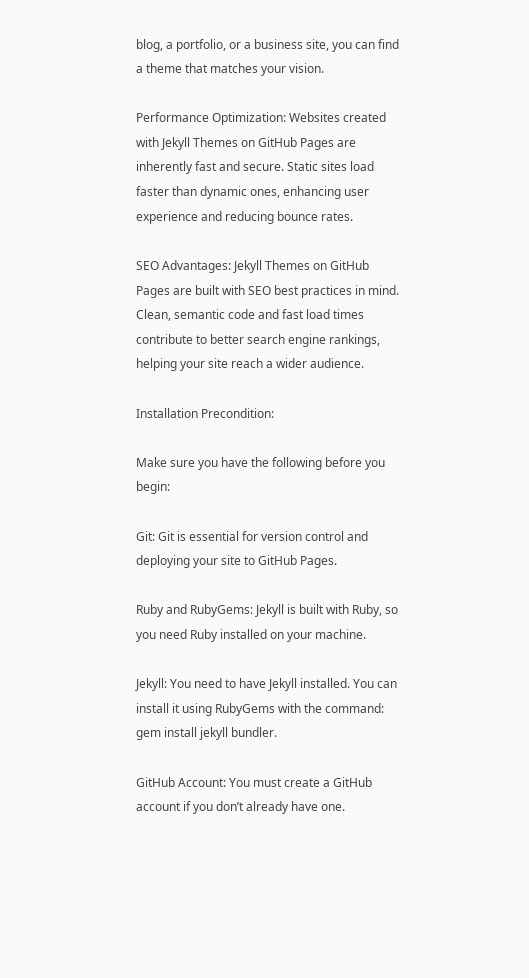blog, a portfolio, or a business site, you can find a theme that matches your vision.

Performance Optimization: Websites created with Jekyll Themes on GitHub Pages are inherently fast and secure. Static sites load faster than dynamic ones, enhancing user experience and reducing bounce rates.

SEO Advantages: Jekyll Themes on GitHub Pages are built with SEO best practices in mind. Clean, semantic code and fast load times contribute to better search engine rankings, helping your site reach a wider audience.

Installation Precondition:

Make sure you have the following before you begin:

Git: Git is essential for version control and deploying your site to GitHub Pages.

Ruby and RubyGems: Jekyll is built with Ruby, so you need Ruby installed on your machine.

Jekyll: You need to have Jekyll installed. You can install it using RubyGems with the command: gem install jekyll bundler.

GitHub Account: You must create a GitHub account if you don’t already have one.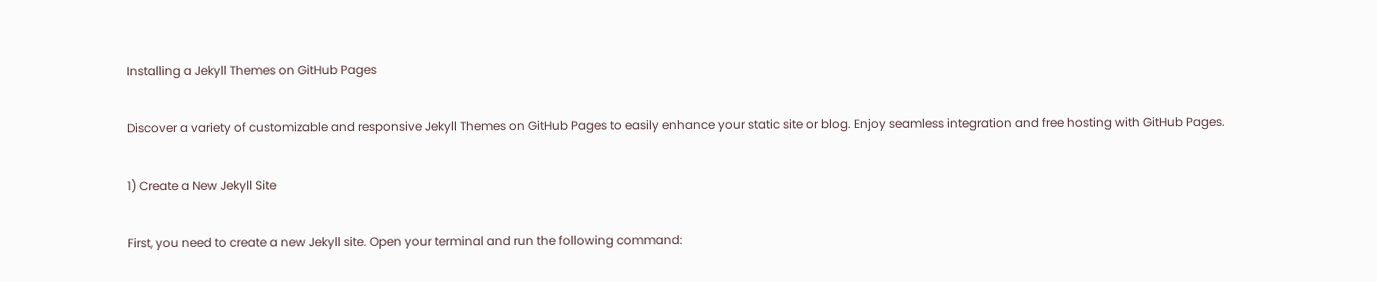Installing a Jekyll Themes on GitHub Pages

Discover a variety of customizable and responsive Jekyll Themes on GitHub Pages to easily enhance your static site or blog. Enjoy seamless integration and free hosting with GitHub Pages.

1) Create a New Jekyll Site

First, you need to create a new Jekyll site. Open your terminal and run the following command: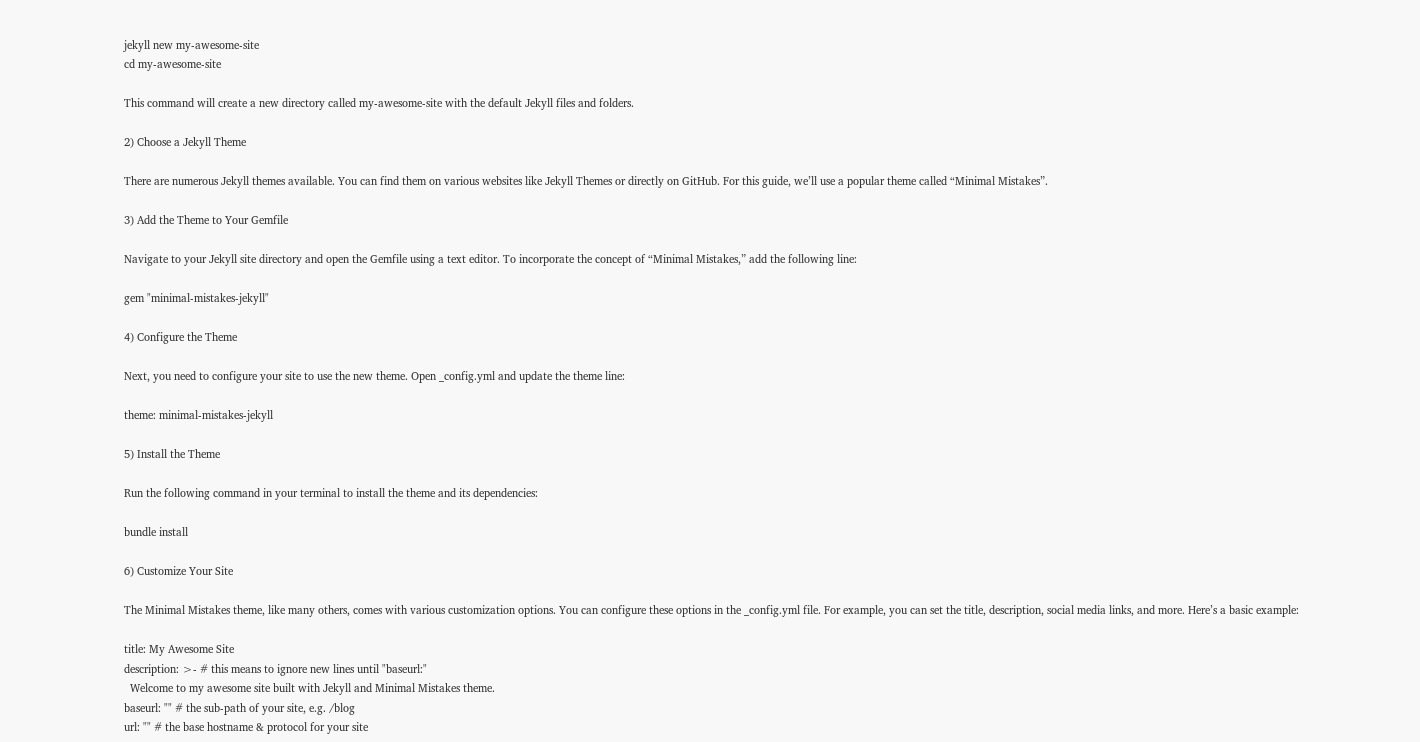jekyll new my-awesome-site
cd my-awesome-site

This command will create a new directory called my-awesome-site with the default Jekyll files and folders.

2) Choose a Jekyll Theme

There are numerous Jekyll themes available. You can find them on various websites like Jekyll Themes or directly on GitHub. For this guide, we’ll use a popular theme called “Minimal Mistakes”.

3) Add the Theme to Your Gemfile

Navigate to your Jekyll site directory and open the Gemfile using a text editor. To incorporate the concept of “Minimal Mistakes,” add the following line:

gem "minimal-mistakes-jekyll"

4) Configure the Theme

Next, you need to configure your site to use the new theme. Open _config.yml and update the theme line:

theme: minimal-mistakes-jekyll

5) Install the Theme

Run the following command in your terminal to install the theme and its dependencies:

bundle install

6) Customize Your Site

The Minimal Mistakes theme, like many others, comes with various customization options. You can configure these options in the _config.yml file. For example, you can set the title, description, social media links, and more. Here’s a basic example:

title: My Awesome Site
description: >- # this means to ignore new lines until "baseurl:"
  Welcome to my awesome site built with Jekyll and Minimal Mistakes theme.
baseurl: "" # the sub-path of your site, e.g. /blog
url: "" # the base hostname & protocol for your site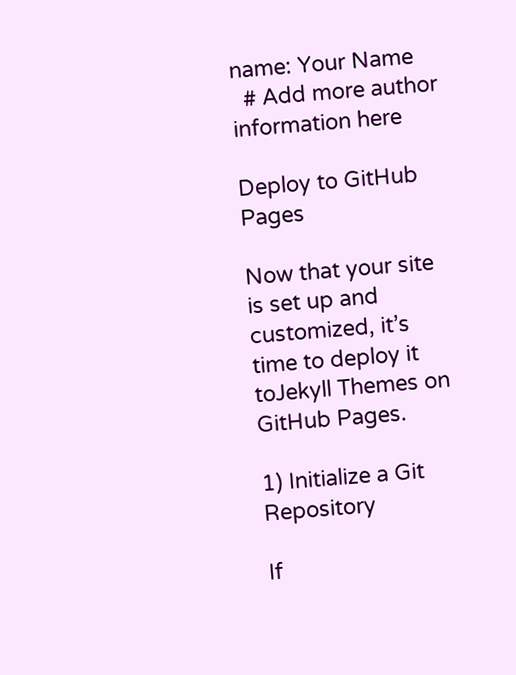name: Your Name
  # Add more author information here

Deploy to GitHub Pages

Now that your site is set up and customized, it’s time to deploy it toJekyll Themes on GitHub Pages.

1) Initialize a Git Repository

If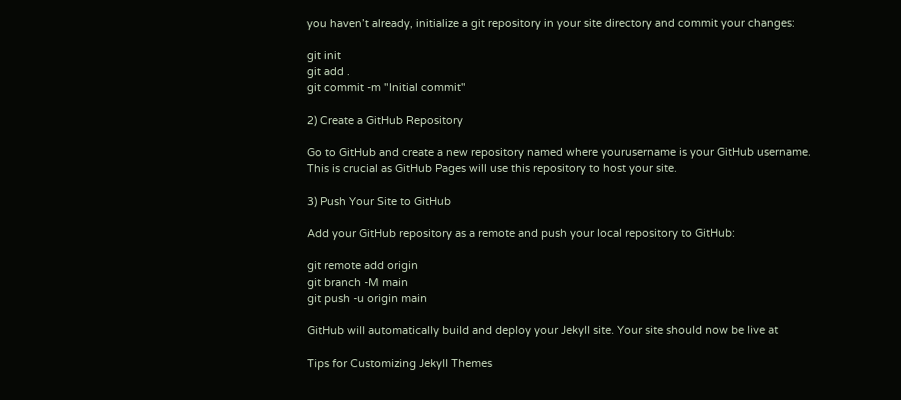you haven’t already, initialize a git repository in your site directory and commit your changes:

git init
git add .
git commit -m "Initial commit"

2) Create a GitHub Repository

Go to GitHub and create a new repository named where yourusername is your GitHub username. This is crucial as GitHub Pages will use this repository to host your site.

3) Push Your Site to GitHub

Add your GitHub repository as a remote and push your local repository to GitHub:

git remote add origin
git branch -M main
git push -u origin main

GitHub will automatically build and deploy your Jekyll site. Your site should now be live at

Tips for Customizing Jekyll Themes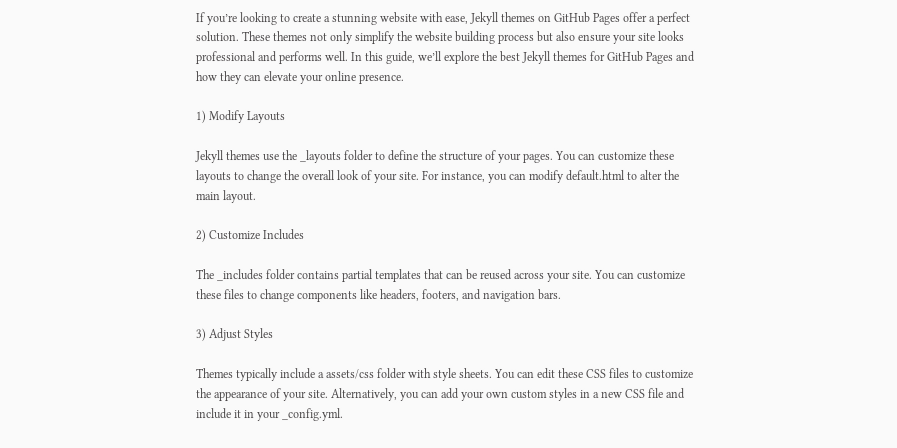If you’re looking to create a stunning website with ease, Jekyll themes on GitHub Pages offer a perfect solution. These themes not only simplify the website building process but also ensure your site looks professional and performs well. In this guide, we’ll explore the best Jekyll themes for GitHub Pages and how they can elevate your online presence.

1) Modify Layouts

Jekyll themes use the _layouts folder to define the structure of your pages. You can customize these layouts to change the overall look of your site. For instance, you can modify default.html to alter the main layout.

2) Customize Includes

The _includes folder contains partial templates that can be reused across your site. You can customize these files to change components like headers, footers, and navigation bars.

3) Adjust Styles

Themes typically include a assets/css folder with style sheets. You can edit these CSS files to customize the appearance of your site. Alternatively, you can add your own custom styles in a new CSS file and include it in your _config.yml.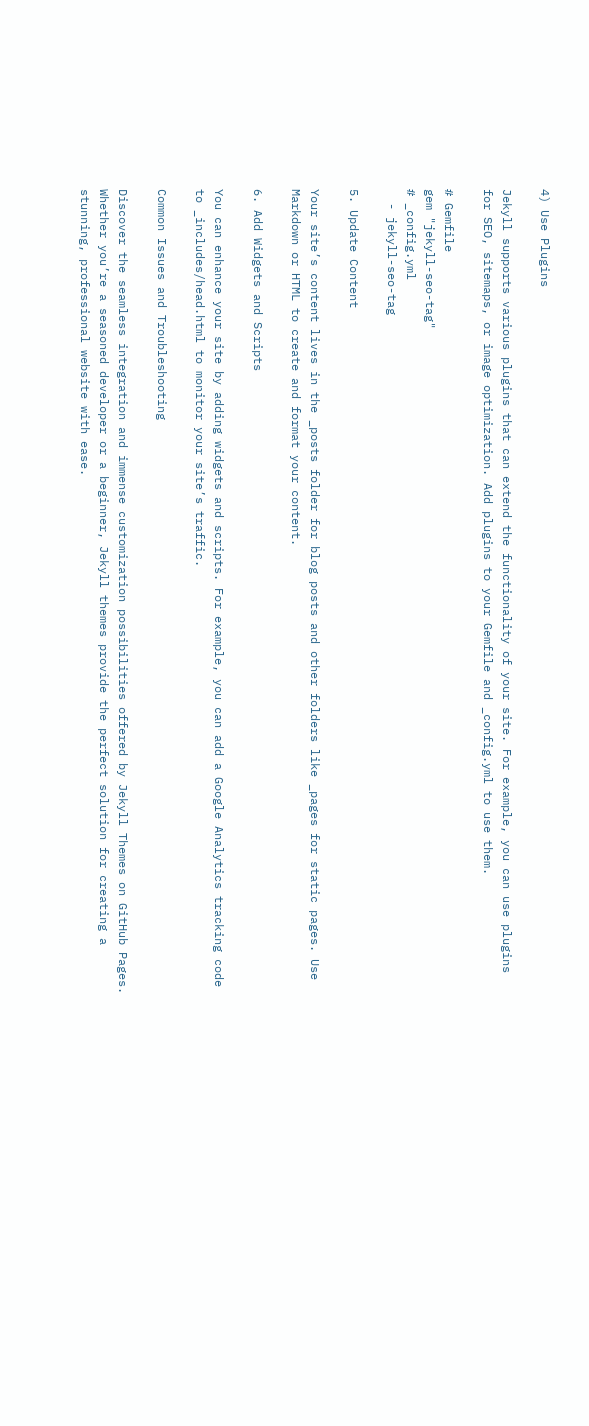4) Use Plugins

Jekyll supports various plugins that can extend the functionality of your site. For example, you can use plugins for SEO, sitemaps, or image optimization. Add plugins to your Gemfile and _config.yml to use them.

# Gemfile
gem "jekyll-seo-tag"
# _config.yml
  - jekyll-seo-tag

5. Update Content

Your site’s content lives in the _posts folder for blog posts and other folders like _pages for static pages. Use Markdown or HTML to create and format your content.

6. Add Widgets and Scripts

You can enhance your site by adding widgets and scripts. For example, you can add a Google Analytics tracking code to _includes/head.html to monitor your site’s traffic.

Common Issues and Troubleshooting

Discover the seamless integration and immense customization possibilities offered by Jekyll Themes on GitHub Pages. Whether you’re a seasoned developer or a beginner, Jekyll themes provide the perfect solution for creating a stunning, professional website with ease.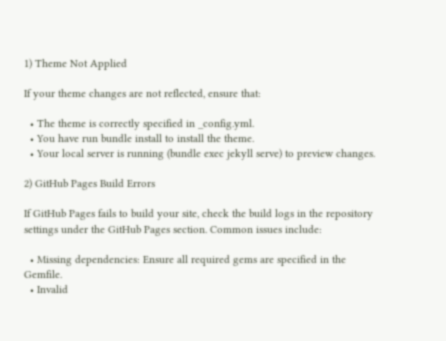1) Theme Not Applied

If your theme changes are not reflected, ensure that:

  • The theme is correctly specified in _config.yml.
  • You have run bundle install to install the theme.
  • Your local server is running (bundle exec jekyll serve) to preview changes.

2) GitHub Pages Build Errors

If GitHub Pages fails to build your site, check the build logs in the repository settings under the GitHub Pages section. Common issues include:

  • Missing dependencies: Ensure all required gems are specified in the Gemfile.
  • Invalid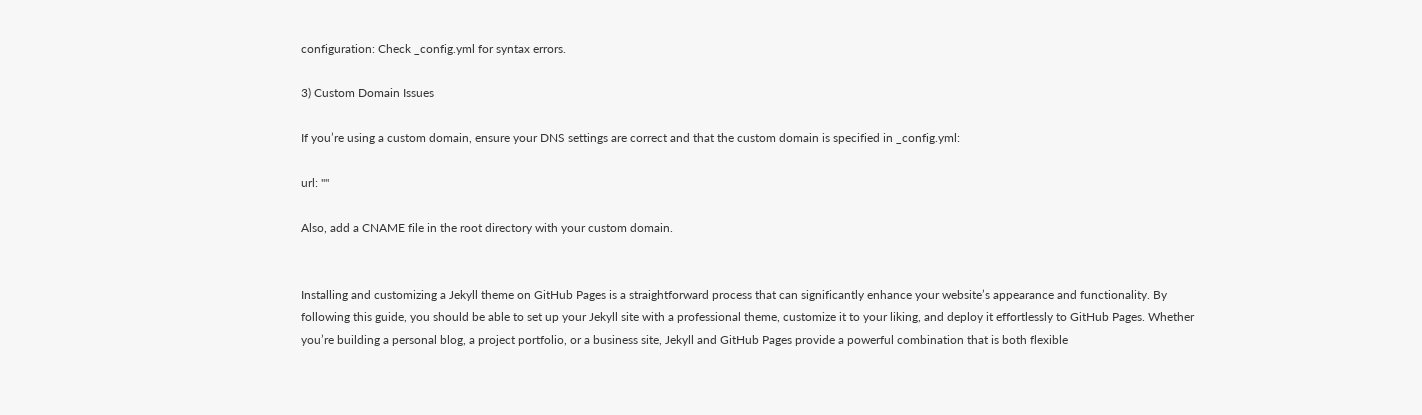configuration: Check _config.yml for syntax errors.

3) Custom Domain Issues

If you’re using a custom domain, ensure your DNS settings are correct and that the custom domain is specified in _config.yml:

url: ""

Also, add a CNAME file in the root directory with your custom domain.


Installing and customizing a Jekyll theme on GitHub Pages is a straightforward process that can significantly enhance your website’s appearance and functionality. By following this guide, you should be able to set up your Jekyll site with a professional theme, customize it to your liking, and deploy it effortlessly to GitHub Pages. Whether you’re building a personal blog, a project portfolio, or a business site, Jekyll and GitHub Pages provide a powerful combination that is both flexible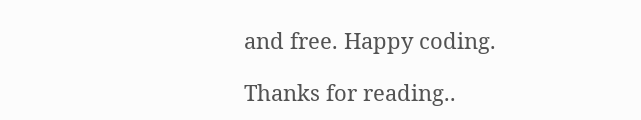and free. Happy coding.

Thanks for reading..